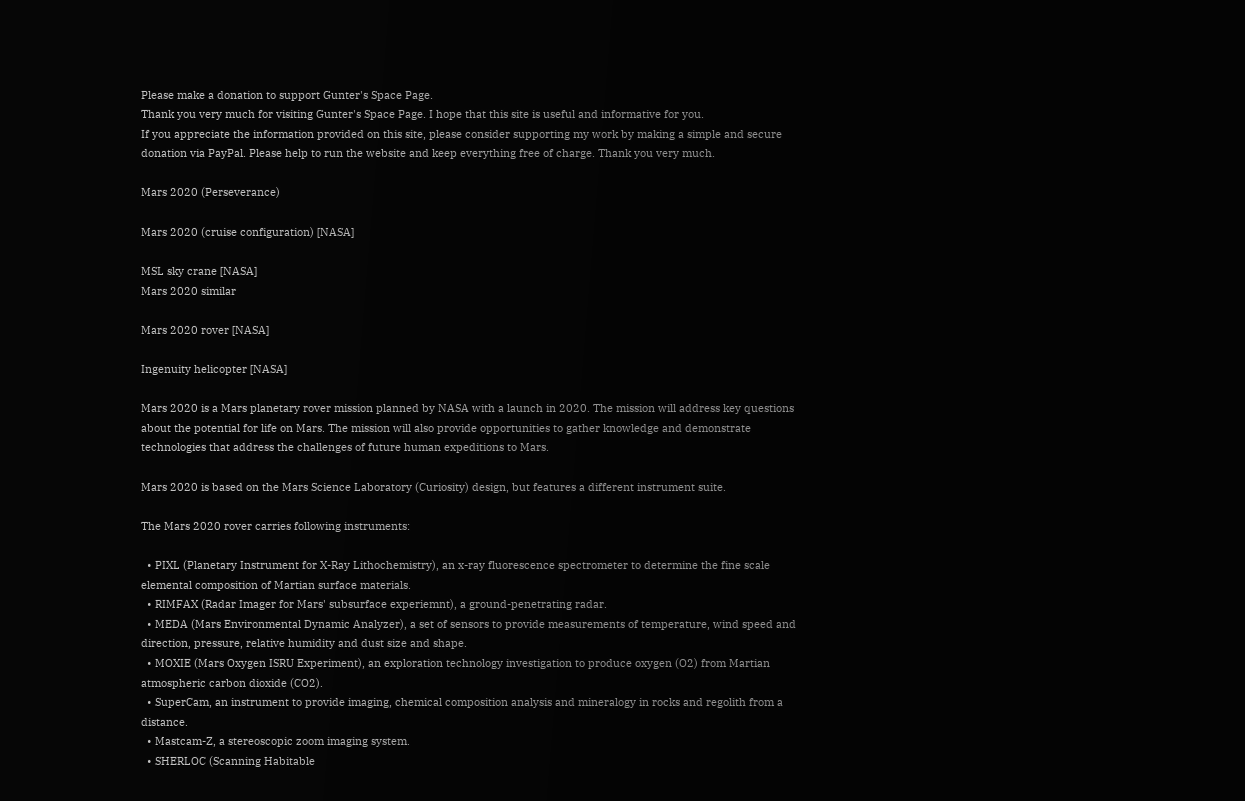Please make a donation to support Gunter's Space Page.
Thank you very much for visiting Gunter's Space Page. I hope that this site is useful and informative for you.
If you appreciate the information provided on this site, please consider supporting my work by making a simple and secure donation via PayPal. Please help to run the website and keep everything free of charge. Thank you very much.

Mars 2020 (Perseverance)

Mars 2020 (cruise configuration) [NASA]

MSL sky crane [NASA]
Mars 2020 similar

Mars 2020 rover [NASA]

Ingenuity helicopter [NASA]

Mars 2020 is a Mars planetary rover mission planned by NASA with a launch in 2020. The mission will address key questions about the potential for life on Mars. The mission will also provide opportunities to gather knowledge and demonstrate technologies that address the challenges of future human expeditions to Mars.

Mars 2020 is based on the Mars Science Laboratory (Curiosity) design, but features a different instrument suite.

The Mars 2020 rover carries following instruments:

  • PIXL (Planetary Instrument for X-Ray Lithochemistry), an x-ray fluorescence spectrometer to determine the fine scale elemental composition of Martian surface materials.
  • RIMFAX (Radar Imager for Mars' subsurface experiemnt), a ground-penetrating radar.
  • MEDA (Mars Environmental Dynamic Analyzer), a set of sensors to provide measurements of temperature, wind speed and direction, pressure, relative humidity and dust size and shape.
  • MOXIE (Mars Oxygen ISRU Experiment), an exploration technology investigation to produce oxygen (O2) from Martian atmospheric carbon dioxide (CO2).
  • SuperCam, an instrument to provide imaging, chemical composition analysis and mineralogy in rocks and regolith from a distance.
  • Mastcam-Z, a stereoscopic zoom imaging system.
  • SHERLOC (Scanning Habitable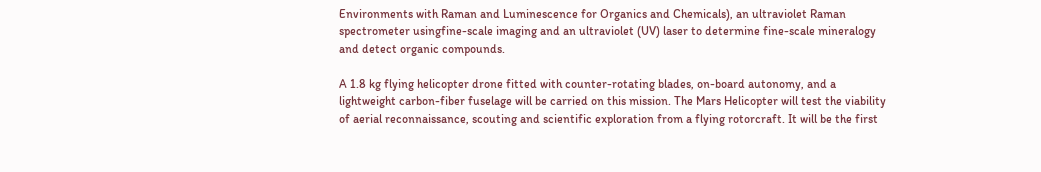Environments with Raman and Luminescence for Organics and Chemicals), an ultraviolet Raman spectrometer usingfine-scale imaging and an ultraviolet (UV) laser to determine fine-scale mineralogy and detect organic compounds.

A 1.8 kg flying helicopter drone fitted with counter-rotating blades, on-board autonomy, and a lightweight carbon-fiber fuselage will be carried on this mission. The Mars Helicopter will test the viability of aerial reconnaissance, scouting and scientific exploration from a flying rotorcraft. It will be the first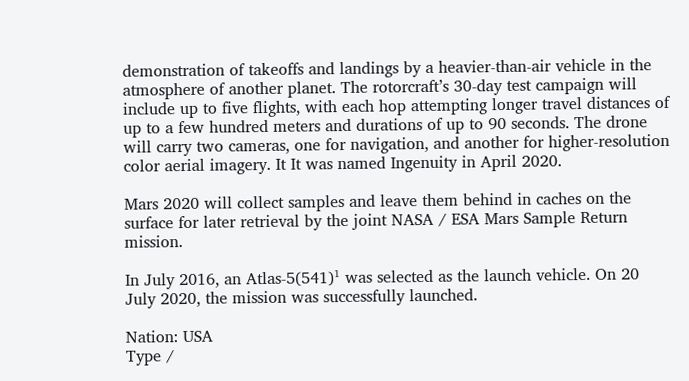demonstration of takeoffs and landings by a heavier-than-air vehicle in the atmosphere of another planet. The rotorcraft’s 30-day test campaign will include up to five flights, with each hop attempting longer travel distances of up to a few hundred meters and durations of up to 90 seconds. The drone will carry two cameras, one for navigation, and another for higher-resolution color aerial imagery. It It was named Ingenuity in April 2020.

Mars 2020 will collect samples and leave them behind in caches on the surface for later retrieval by the joint NASA / ESA Mars Sample Return mission.

In July 2016, an Atlas-5(541)¹ was selected as the launch vehicle. On 20 July 2020, the mission was successfully launched.

Nation: USA
Type /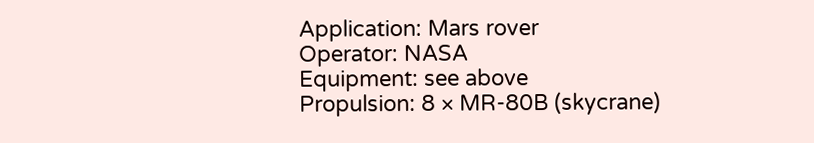Application: Mars rover
Operator: NASA
Equipment: see above
Propulsion: 8 × MR-80B (skycrane)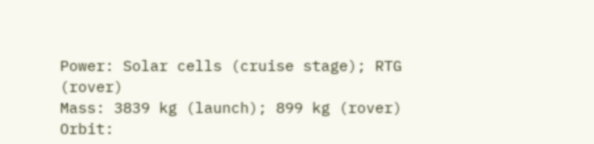Power: Solar cells (cruise stage); RTG (rover)
Mass: 3839 kg (launch); 899 kg (rover)
Orbit: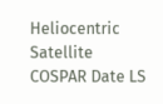Heliocentric
Satellite COSPAR Date LS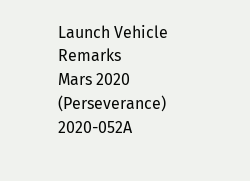Launch Vehicle Remarks
Mars 2020 (Perseverance) 2020-052A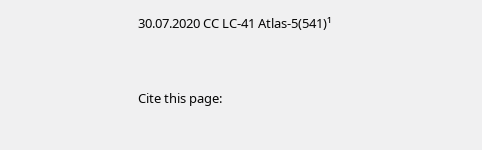30.07.2020 CC LC-41 Atlas-5(541)¹


Cite this page: